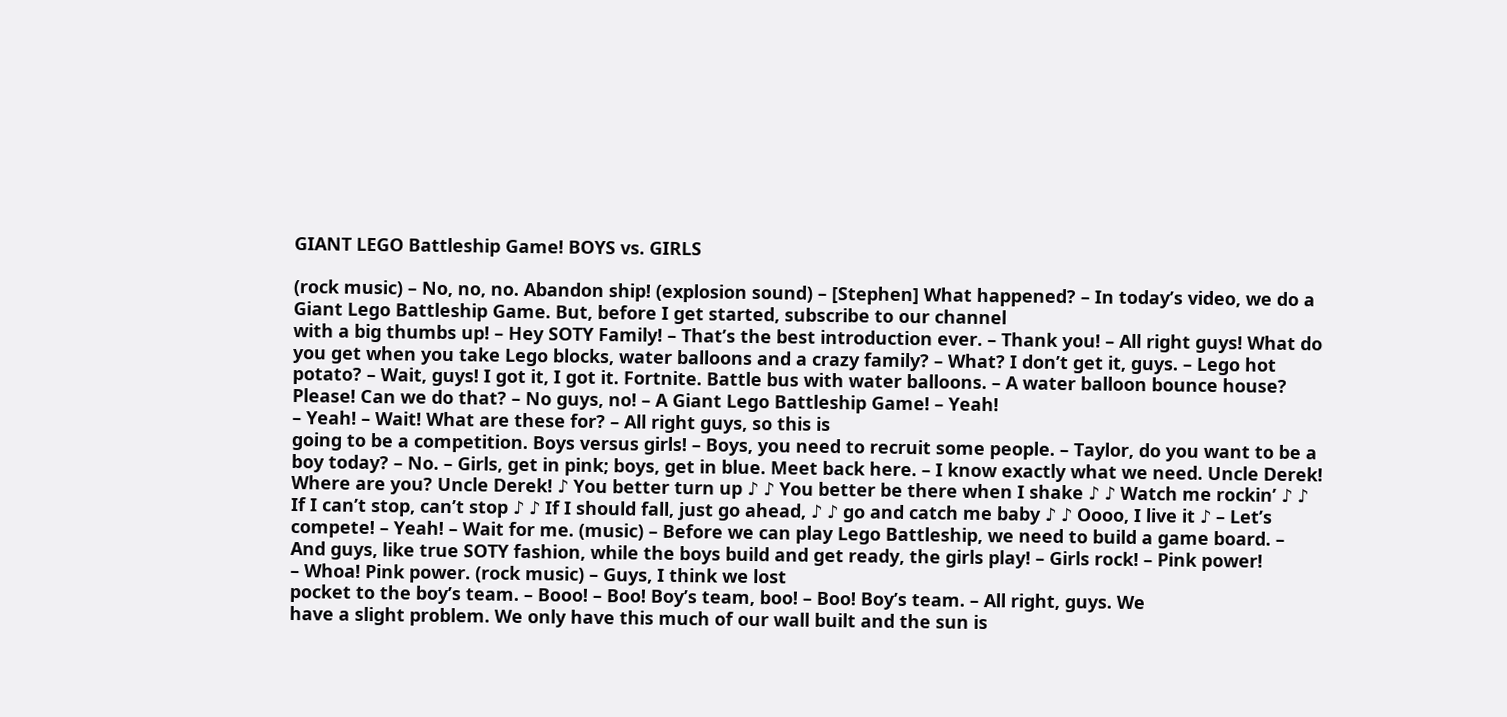GIANT LEGO Battleship Game! BOYS vs. GIRLS

(rock music) – No, no, no. Abandon ship! (explosion sound) – [Stephen] What happened? – In today’s video, we do a Giant Lego Battleship Game. But, before I get started, subscribe to our channel
with a big thumbs up! – Hey SOTY Family! – That’s the best introduction ever. – Thank you! – All right guys! What do you get when you take Lego blocks, water balloons and a crazy family? – What? I don’t get it, guys. – Lego hot potato? – Wait, guys! I got it, I got it. Fortnite. Battle bus with water balloons. – A water balloon bounce house? Please! Can we do that? – No guys, no! – A Giant Lego Battleship Game! – Yeah!
– Yeah! – Wait! What are these for? – All right guys, so this is
going to be a competition. Boys versus girls! – Boys, you need to recruit some people. – Taylor, do you want to be a boy today? – No. – Girls, get in pink; boys, get in blue. Meet back here. – I know exactly what we need. Uncle Derek! Where are you? Uncle Derek! ♪ You better turn up ♪ ♪ You better be there when I shake ♪ ♪ Watch me rockin’ ♪ ♪ If I can’t stop, can’t stop ♪ ♪ If I should fall, just go ahead, ♪ ♪ go and catch me baby ♪ ♪ Oooo, I live it ♪ – Let’s compete! – Yeah! – Wait for me. (music) – Before we can play Lego Battleship, we need to build a game board. – And guys, like true SOTY fashion, while the boys build and get ready, the girls play! – Girls rock! – Pink power!
– Whoa! Pink power. (rock music) – Guys, I think we lost
pocket to the boy’s team. – Booo! – Boo! Boy’s team, boo! – Boo! Boy’s team. – All right, guys. We
have a slight problem. We only have this much of our wall built and the sun is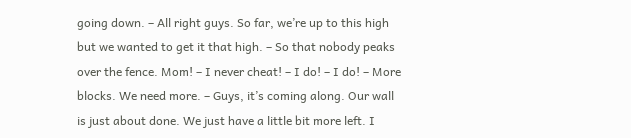going down. – All right guys. So far, we’re up to this high but we wanted to get it that high. – So that nobody peaks over the fence. Mom! – I never cheat! – I do! – I do! – More blocks. We need more. – Guys, it’s coming along. Our wall is just about done. We just have a little bit more left. I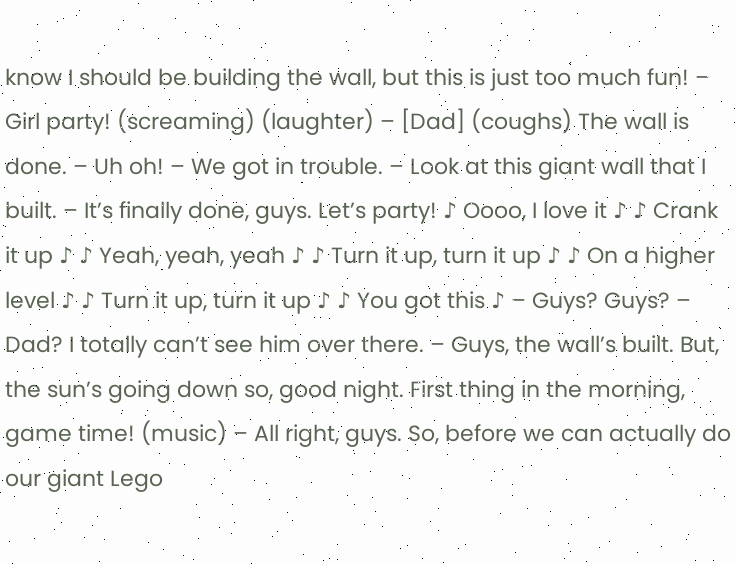know I should be building the wall, but this is just too much fun! – Girl party! (screaming) (laughter) – [Dad] (coughs) The wall is done. – Uh oh! – We got in trouble. – Look at this giant wall that I built. – It’s finally done, guys. Let’s party! ♪ Oooo, I love it ♪ ♪ Crank it up ♪ ♪ Yeah, yeah, yeah ♪ ♪ Turn it up, turn it up ♪ ♪ On a higher level ♪ ♪ Turn it up, turn it up ♪ ♪ You got this ♪ – Guys? Guys? – Dad? I totally can’t see him over there. – Guys, the wall’s built. But, the sun’s going down so, good night. First thing in the morning, game time! (music) – All right, guys. So, before we can actually do our giant Lego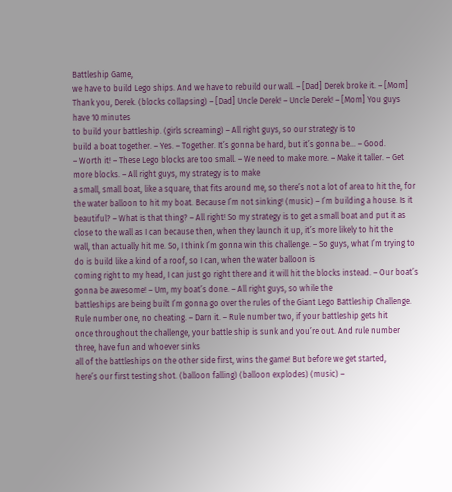Battleship Game,
we have to build Lego ships. And we have to rebuild our wall. – [Dad] Derek broke it. – [Mom] Thank you, Derek. (blocks collapsing) – [Dad] Uncle Derek! – Uncle Derek! – [Mom] You guys have 10 minutes
to build your battleship. (girls screaming) – All right guys, so our strategy is to
build a boat together. – Yes. – Together. It’s gonna be hard, but it’s gonna be… – Good.
– Worth it! – These Lego blocks are too small. – We need to make more. – Make it taller. – Get more blocks. – All right guys, my strategy is to make
a small, small boat, like a square, that fits around me, so there’s not a lot of area to hit the, for the water balloon to hit my boat. Because I’m not sinking! (music) – I’m building a house. Is it beautiful? – What is that thing? – All right! So my strategy is to get a small boat and put it as close to the wall as I can because then, when they launch it up, it’s more likely to hit the
wall, than actually hit me. So, I think I’m gonna win this challenge. – So guys, what I’m trying to do is build like a kind of a roof, so I can, when the water balloon is
coming right to my head, I can just go right there and it will hit the blocks instead. – Our boat’s gonna be awesome! – Um, my boat’s done. – All right guys, so while the
battleships are being built I’m gonna go over the rules of the Giant Lego Battleship Challenge. Rule number one, no cheating. – Darn it. – Rule number two, if your battleship gets hit
once throughout the challenge, your battle ship is sunk and you’re out. And rule number three, have fun and whoever sinks
all of the battleships on the other side first, wins the game! But before we get started,
here’s our first testing shot. (balloon falling) (balloon explodes) (music) –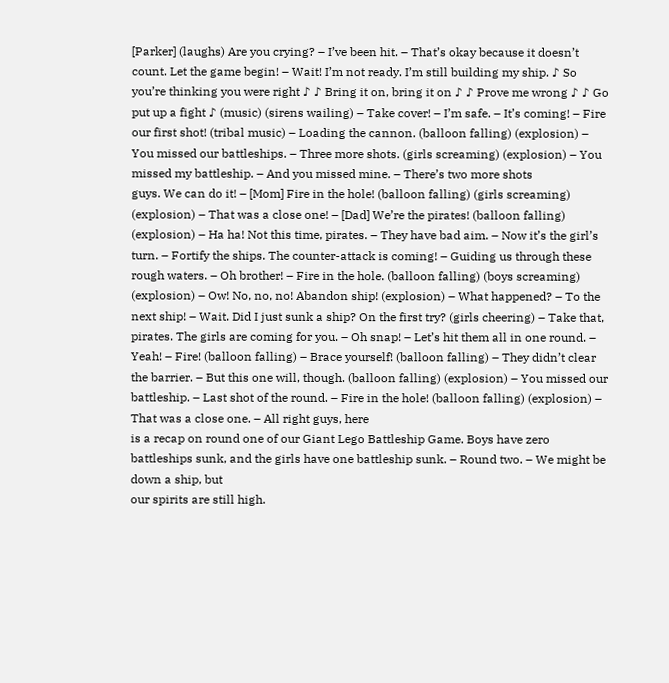[Parker] (laughs) Are you crying? – I’ve been hit. – That’s okay because it doesn’t count. Let the game begin! – Wait! I’m not ready. I’m still building my ship. ♪ So you’re thinking you were right ♪ ♪ Bring it on, bring it on ♪ ♪ Prove me wrong ♪ ♪ Go put up a fight ♪ (music) (sirens wailing) – Take cover! – I’m safe. – It’s coming! – Fire our first shot! (tribal music) – Loading the cannon. (balloon falling) (explosion) – You missed our battleships. – Three more shots. (girls screaming) (explosion) – You missed my battleship. – And you missed mine. – There’s two more shots
guys. We can do it! – [Mom] Fire in the hole! (balloon falling) (girls screaming) (explosion) – That was a close one! – [Dad] We’re the pirates! (balloon falling) (explosion) – Ha ha! Not this time, pirates. – They have bad aim. – Now it’s the girl’s turn. – Fortify the ships. The counter-attack is coming! – Guiding us through these rough waters. – Oh brother! – Fire in the hole. (balloon falling) (boys screaming) (explosion) – Ow! No, no, no! Abandon ship! (explosion) – What happened? – To the next ship! – Wait. Did I just sunk a ship? On the first try? (girls cheering) – Take that, pirates. The girls are coming for you. – Oh snap! – Let’s hit them all in one round. – Yeah! – Fire! (balloon falling) – Brace yourself! (balloon falling) – They didn’t clear the barrier. – But this one will, though. (balloon falling) (explosion) – You missed our battleship. – Last shot of the round. – Fire in the hole! (balloon falling) (explosion) – That was a close one. – All right guys, here
is a recap on round one of our Giant Lego Battleship Game. Boys have zero battleships sunk, and the girls have one battleship sunk. – Round two. – We might be down a ship, but
our spirits are still high.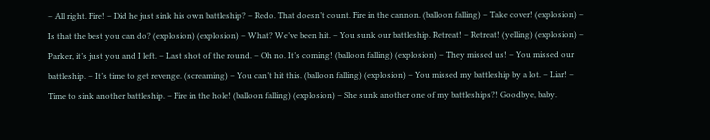– All right. Fire! – Did he just sink his own battleship? – Redo. That doesn’t count. Fire in the cannon. (balloon falling) – Take cover! (explosion) – Is that the best you can do? (explosion) (explosion) – What? We’ve been hit. – You sunk our battleship. Retreat! – Retreat! (yelling) (explosion) – Parker, it’s just you and I left. – Last shot of the round. – Oh no. It’s coming! (balloon falling) (explosion) – They missed us! – You missed our battleship. – It’s time to get revenge. (screaming) – You can’t hit this. (balloon falling) (explosion) – You missed my battleship by a lot. – Liar! – Time to sink another battleship. – Fire in the hole! (balloon falling) (explosion) – She sunk another one of my battleships?! Goodbye, baby.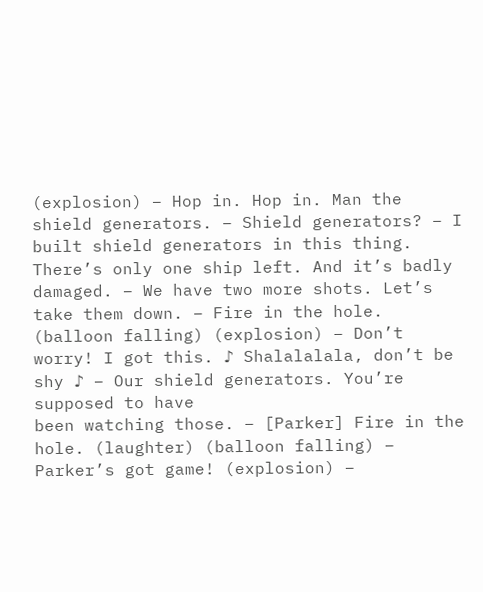(explosion) – Hop in. Hop in. Man the shield generators. – Shield generators? – I built shield generators in this thing. There’s only one ship left. And it’s badly damaged. – We have two more shots. Let’s take them down. – Fire in the hole. (balloon falling) (explosion) – Don’t worry! I got this. ♪ Shalalalala, don’t be shy ♪ – Our shield generators. You’re supposed to have
been watching those. – [Parker] Fire in the hole. (laughter) (balloon falling) – Parker’s got game! (explosion) –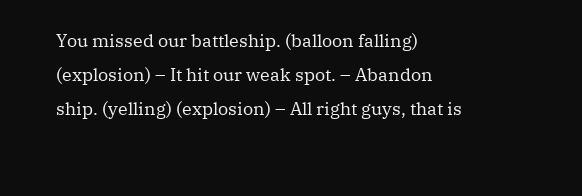You missed our battleship. (balloon falling) (explosion) – It hit our weak spot. – Abandon ship. (yelling) (explosion) – All right guys, that is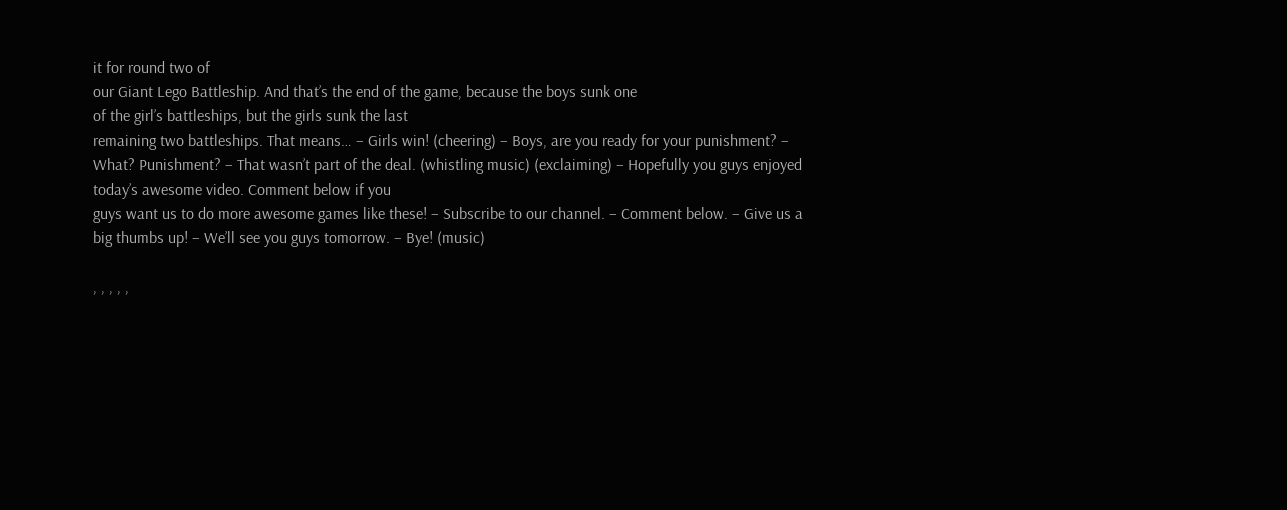it for round two of
our Giant Lego Battleship. And that’s the end of the game, because the boys sunk one
of the girl’s battleships, but the girls sunk the last
remaining two battleships. That means… – Girls win! (cheering) – Boys, are you ready for your punishment? – What? Punishment? – That wasn’t part of the deal. (whistling music) (exclaiming) – Hopefully you guys enjoyed
today’s awesome video. Comment below if you
guys want us to do more awesome games like these! – Subscribe to our channel. – Comment below. – Give us a big thumbs up! – We’ll see you guys tomorrow. – Bye! (music)

, , , , ,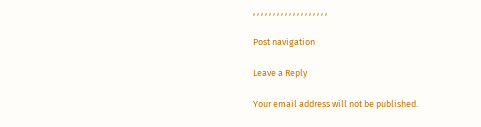, , , , , , , , , , , , , , , , , , ,

Post navigation

Leave a Reply

Your email address will not be published.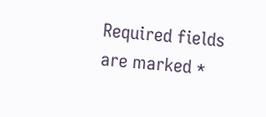Required fields are marked *